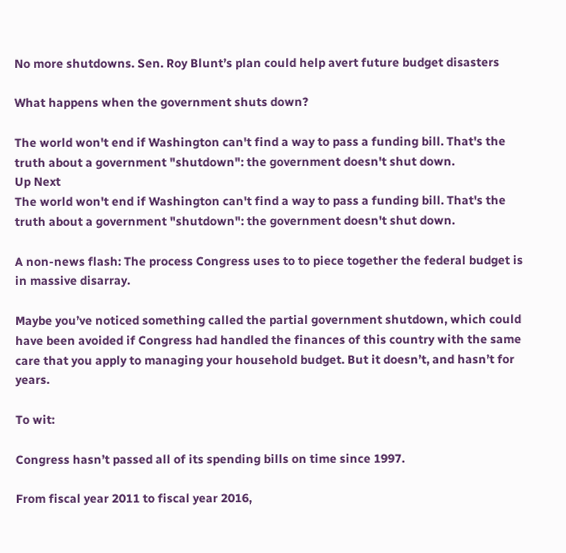No more shutdowns. Sen. Roy Blunt’s plan could help avert future budget disasters

What happens when the government shuts down?

The world won't end if Washington can't find a way to pass a funding bill. That's the truth about a government "shutdown": the government doesn't shut down.
Up Next
The world won't end if Washington can't find a way to pass a funding bill. That's the truth about a government "shutdown": the government doesn't shut down.

A non-news flash: The process Congress uses to to piece together the federal budget is in massive disarray.

Maybe you’ve noticed something called the partial government shutdown, which could have been avoided if Congress had handled the finances of this country with the same care that you apply to managing your household budget. But it doesn’t, and hasn’t for years.

To wit:

Congress hasn’t passed all of its spending bills on time since 1997.

From fiscal year 2011 to fiscal year 2016,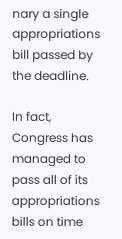nary a single appropriations bill passed by the deadline.

In fact, Congress has managed to pass all of its appropriations bills on time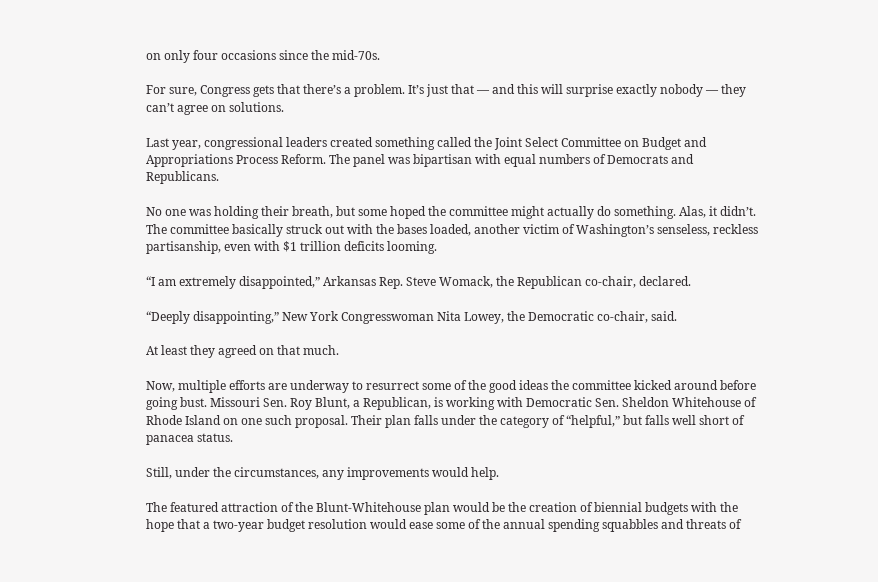on only four occasions since the mid-70s.

For sure, Congress gets that there’s a problem. It’s just that — and this will surprise exactly nobody — they can’t agree on solutions.

Last year, congressional leaders created something called the Joint Select Committee on Budget and Appropriations Process Reform. The panel was bipartisan with equal numbers of Democrats and Republicans.

No one was holding their breath, but some hoped the committee might actually do something. Alas, it didn’t. The committee basically struck out with the bases loaded, another victim of Washington’s senseless, reckless partisanship, even with $1 trillion deficits looming.

“I am extremely disappointed,” Arkansas Rep. Steve Womack, the Republican co-chair, declared.

“Deeply disappointing,” New York Congresswoman Nita Lowey, the Democratic co-chair, said.

At least they agreed on that much.

Now, multiple efforts are underway to resurrect some of the good ideas the committee kicked around before going bust. Missouri Sen. Roy Blunt, a Republican, is working with Democratic Sen. Sheldon Whitehouse of Rhode Island on one such proposal. Their plan falls under the category of “helpful,” but falls well short of panacea status.

Still, under the circumstances, any improvements would help.

The featured attraction of the Blunt-Whitehouse plan would be the creation of biennial budgets with the hope that a two-year budget resolution would ease some of the annual spending squabbles and threats of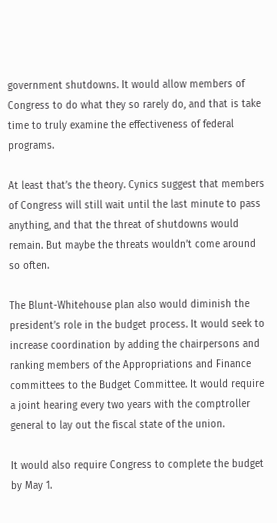government shutdowns. It would allow members of Congress to do what they so rarely do, and that is take time to truly examine the effectiveness of federal programs.

At least that’s the theory. Cynics suggest that members of Congress will still wait until the last minute to pass anything, and that the threat of shutdowns would remain. But maybe the threats wouldn’t come around so often.

The Blunt-Whitehouse plan also would diminish the president’s role in the budget process. It would seek to increase coordination by adding the chairpersons and ranking members of the Appropriations and Finance committees to the Budget Committee. It would require a joint hearing every two years with the comptroller general to lay out the fiscal state of the union.

It would also require Congress to complete the budget by May 1.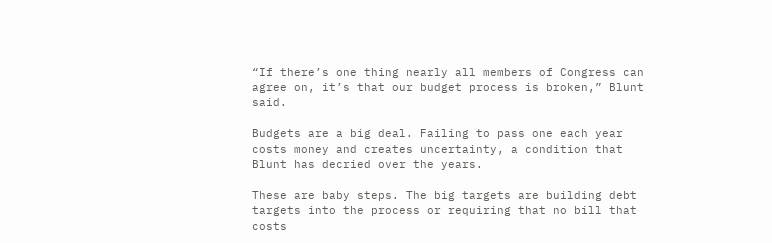“If there’s one thing nearly all members of Congress can agree on, it’s that our budget process is broken,” Blunt said.

Budgets are a big deal. Failing to pass one each year costs money and creates uncertainty, a condition that Blunt has decried over the years.

These are baby steps. The big targets are building debt targets into the process or requiring that no bill that costs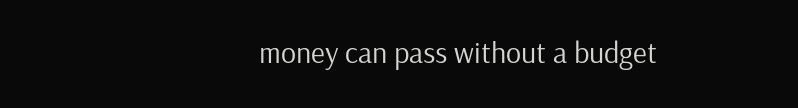money can pass without a budget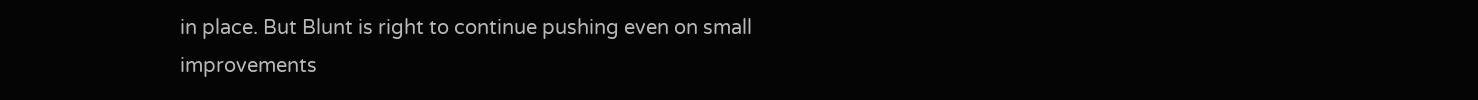in place. But Blunt is right to continue pushing even on small improvements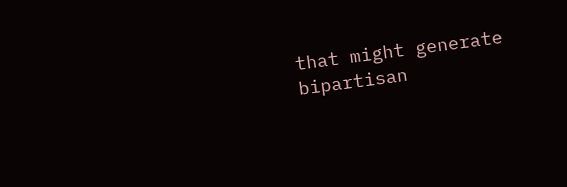that might generate bipartisan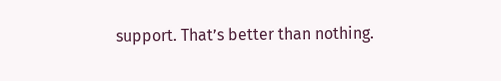support. That’s better than nothing.